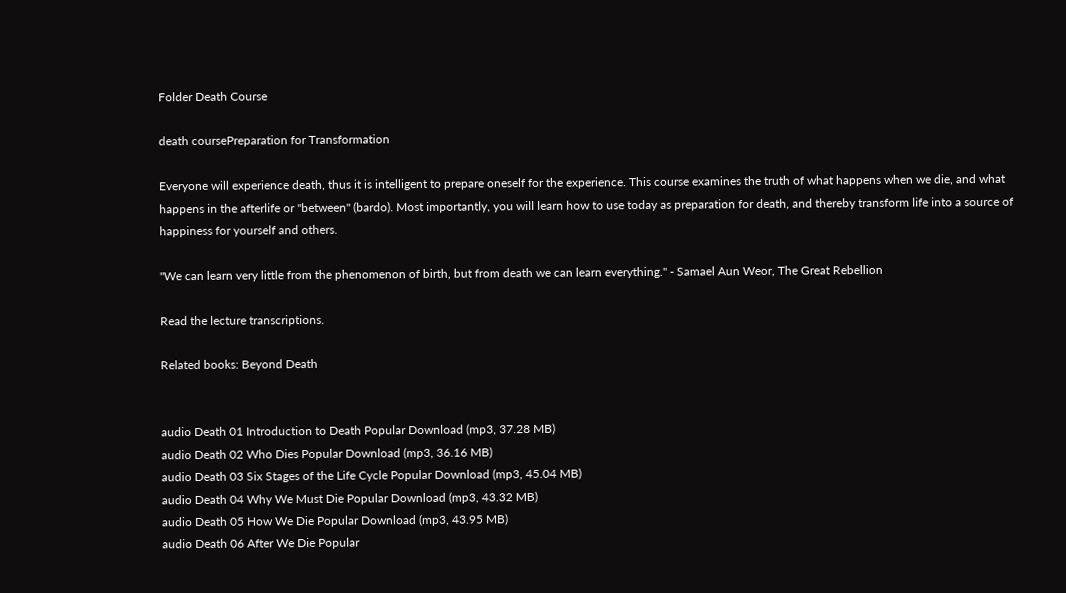Folder Death Course

death coursePreparation for Transformation

Everyone will experience death, thus it is intelligent to prepare oneself for the experience. This course examines the truth of what happens when we die, and what happens in the afterlife or "between" (bardo). Most importantly, you will learn how to use today as preparation for death, and thereby transform life into a source of happiness for yourself and others.

"We can learn very little from the phenomenon of birth, but from death we can learn everything." - Samael Aun Weor, The Great Rebellion

Read the lecture transcriptions.

Related books: Beyond Death


audio Death 01 Introduction to Death Popular Download (mp3, 37.28 MB)
audio Death 02 Who Dies Popular Download (mp3, 36.16 MB)
audio Death 03 Six Stages of the Life Cycle Popular Download (mp3, 45.04 MB)
audio Death 04 Why We Must Die Popular Download (mp3, 43.32 MB)
audio Death 05 How We Die Popular Download (mp3, 43.95 MB)
audio Death 06 After We Die Popular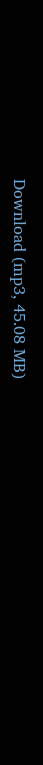Download (mp3, 45.08 MB)